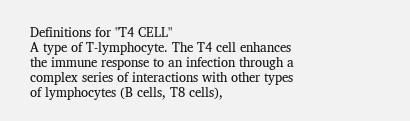Definitions for "T4 CELL"
A type of T-lymphocyte. The T4 cell enhances the immune response to an infection through a complex series of interactions with other types of lymphocytes (B cells, T8 cells),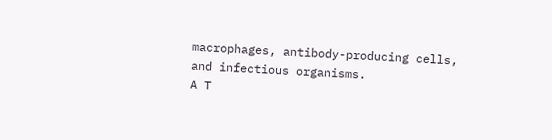macrophages, antibody-producing cells, and infectious organisms.
A T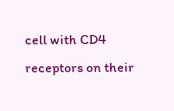cell with CD4 receptors on their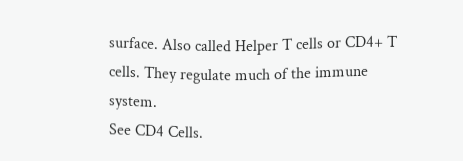surface. Also called Helper T cells or CD4+ T cells. They regulate much of the immune system.
See CD4 Cells.